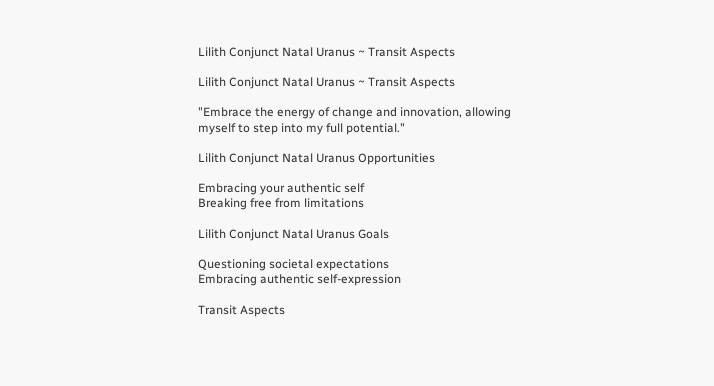Lilith Conjunct Natal Uranus ~ Transit Aspects

Lilith Conjunct Natal Uranus ~ Transit Aspects

"Embrace the energy of change and innovation, allowing myself to step into my full potential."

Lilith Conjunct Natal Uranus Opportunities

Embracing your authentic self
Breaking free from limitations

Lilith Conjunct Natal Uranus Goals

Questioning societal expectations
Embracing authentic self-expression

Transit Aspects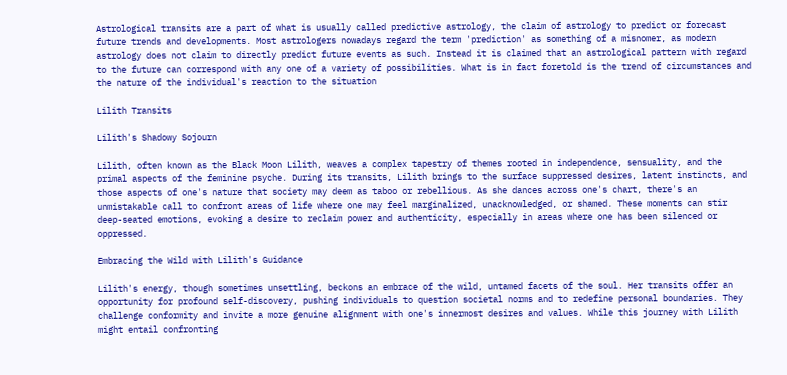Astrological transits are a part of what is usually called predictive astrology, the claim of astrology to predict or forecast future trends and developments. Most astrologers nowadays regard the term 'prediction' as something of a misnomer, as modern astrology does not claim to directly predict future events as such. Instead it is claimed that an astrological pattern with regard to the future can correspond with any one of a variety of possibilities. What is in fact foretold is the trend of circumstances and the nature of the individual's reaction to the situation

Lilith Transits

Lilith's Shadowy Sojourn

Lilith, often known as the Black Moon Lilith, weaves a complex tapestry of themes rooted in independence, sensuality, and the primal aspects of the feminine psyche. During its transits, Lilith brings to the surface suppressed desires, latent instincts, and those aspects of one's nature that society may deem as taboo or rebellious. As she dances across one's chart, there's an unmistakable call to confront areas of life where one may feel marginalized, unacknowledged, or shamed. These moments can stir deep-seated emotions, evoking a desire to reclaim power and authenticity, especially in areas where one has been silenced or oppressed.

Embracing the Wild with Lilith's Guidance

Lilith's energy, though sometimes unsettling, beckons an embrace of the wild, untamed facets of the soul. Her transits offer an opportunity for profound self-discovery, pushing individuals to question societal norms and to redefine personal boundaries. They challenge conformity and invite a more genuine alignment with one's innermost desires and values. While this journey with Lilith might entail confronting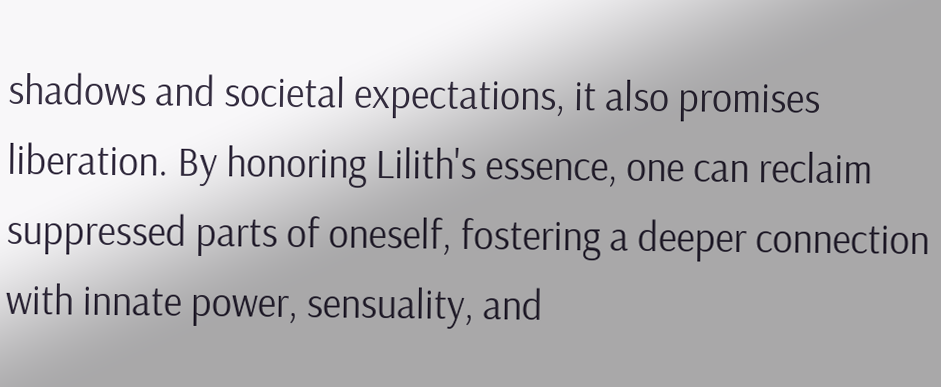shadows and societal expectations, it also promises liberation. By honoring Lilith's essence, one can reclaim suppressed parts of oneself, fostering a deeper connection with innate power, sensuality, and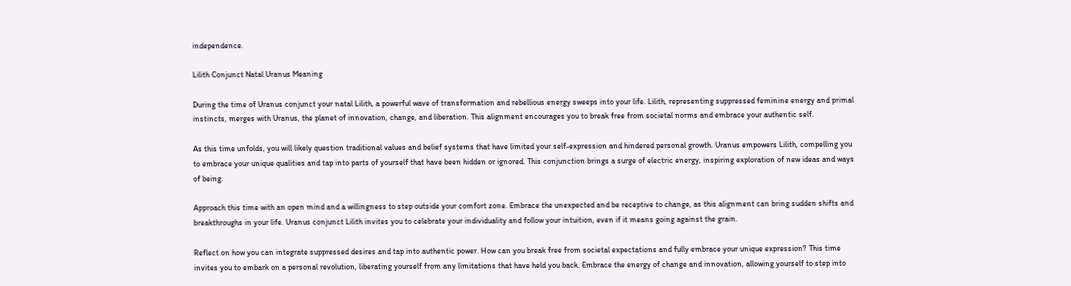independence.

Lilith Conjunct Natal Uranus Meaning

During the time of Uranus conjunct your natal Lilith, a powerful wave of transformation and rebellious energy sweeps into your life. Lilith, representing suppressed feminine energy and primal instincts, merges with Uranus, the planet of innovation, change, and liberation. This alignment encourages you to break free from societal norms and embrace your authentic self.

As this time unfolds, you will likely question traditional values and belief systems that have limited your self-expression and hindered personal growth. Uranus empowers Lilith, compelling you to embrace your unique qualities and tap into parts of yourself that have been hidden or ignored. This conjunction brings a surge of electric energy, inspiring exploration of new ideas and ways of being.

Approach this time with an open mind and a willingness to step outside your comfort zone. Embrace the unexpected and be receptive to change, as this alignment can bring sudden shifts and breakthroughs in your life. Uranus conjunct Lilith invites you to celebrate your individuality and follow your intuition, even if it means going against the grain.

Reflect on how you can integrate suppressed desires and tap into authentic power. How can you break free from societal expectations and fully embrace your unique expression? This time invites you to embark on a personal revolution, liberating yourself from any limitations that have held you back. Embrace the energy of change and innovation, allowing yourself to step into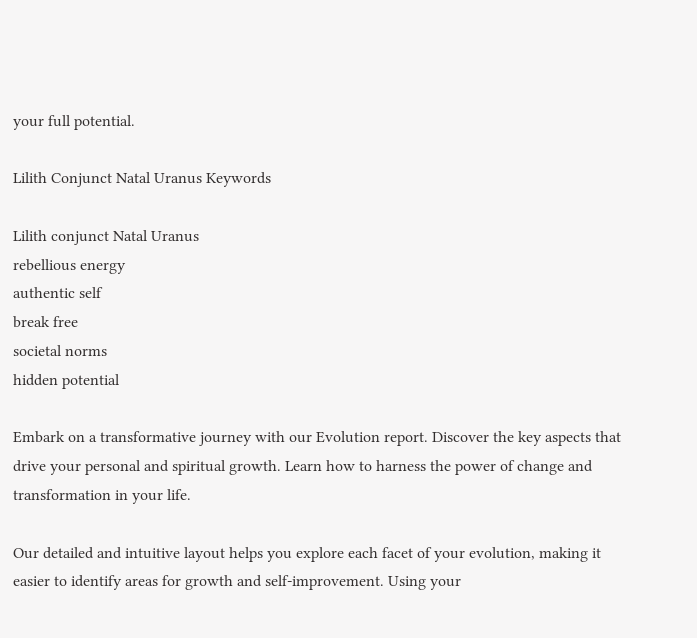your full potential.

Lilith Conjunct Natal Uranus Keywords

Lilith conjunct Natal Uranus
rebellious energy
authentic self
break free
societal norms
hidden potential

Embark on a transformative journey with our Evolution report. Discover the key aspects that drive your personal and spiritual growth. Learn how to harness the power of change and transformation in your life.

Our detailed and intuitive layout helps you explore each facet of your evolution, making it easier to identify areas for growth and self-improvement. Using your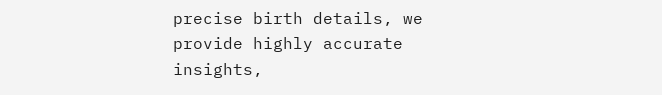precise birth details, we provide highly accurate insights,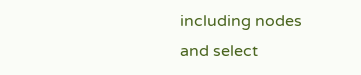including nodes and select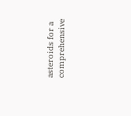asteroids for a comprehensive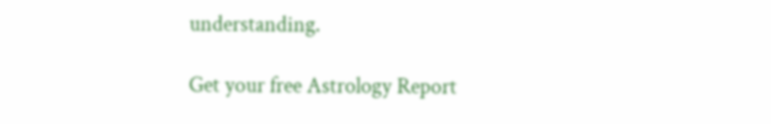understanding.

Get your free Astrology Report